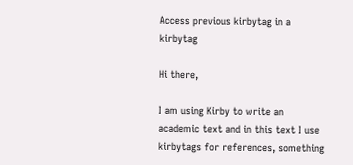Access previous kirbytag in a kirbytag

Hi there,

I am using Kirby to write an academic text and in this text I use kirbytags for references, something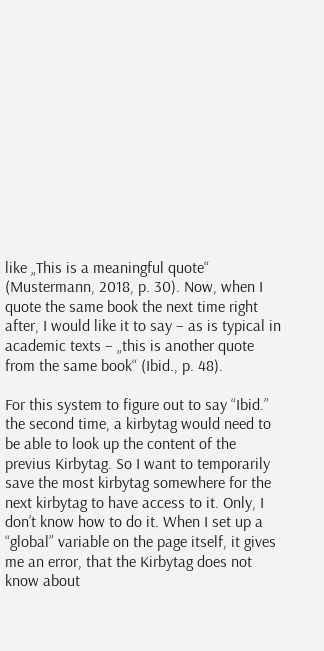like „This is a meaningful quote“ (Mustermann, 2018, p. 30). Now, when I quote the same book the next time right after, I would like it to say – as is typical in academic texts – „this is another quote from the same book“ (Ibid., p. 48).

For this system to figure out to say “Ibid.” the second time, a kirbytag would need to be able to look up the content of the previus Kirbytag. So I want to temporarily save the most kirbytag somewhere for the next kirbytag to have access to it. Only, I don’t know how to do it. When I set up a “global” variable on the page itself, it gives me an error, that the Kirbytag does not know about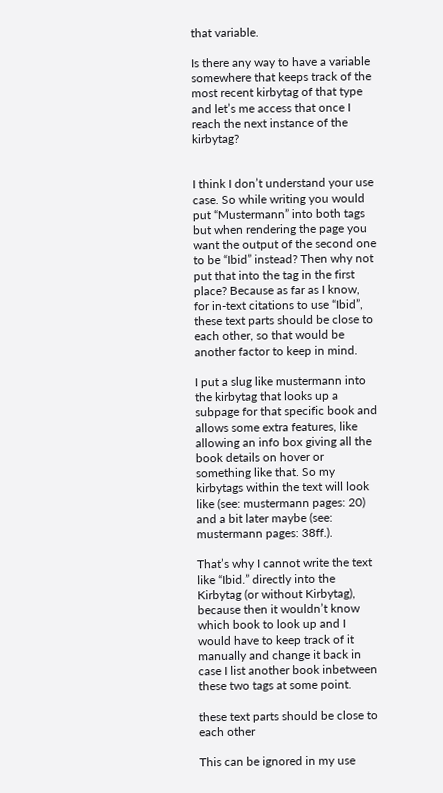that variable.

Is there any way to have a variable somewhere that keeps track of the most recent kirbytag of that type and let’s me access that once I reach the next instance of the kirbytag?


I think I don’t understand your use case. So while writing you would put “Mustermann” into both tags but when rendering the page you want the output of the second one to be “Ibid” instead? Then why not put that into the tag in the first place? Because as far as I know, for in-text citations to use “Ibid”, these text parts should be close to each other, so that would be another factor to keep in mind.

I put a slug like mustermann into the kirbytag that looks up a subpage for that specific book and allows some extra features, like allowing an info box giving all the book details on hover or something like that. So my kirbytags within the text will look like (see: mustermann pages: 20) and a bit later maybe (see: mustermann pages: 38ff.).

That’s why I cannot write the text like “Ibid.” directly into the Kirbytag (or without Kirbytag), because then it wouldn’t know which book to look up and I would have to keep track of it manually and change it back in case I list another book inbetween these two tags at some point.

these text parts should be close to each other

This can be ignored in my use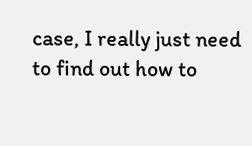case, I really just need to find out how to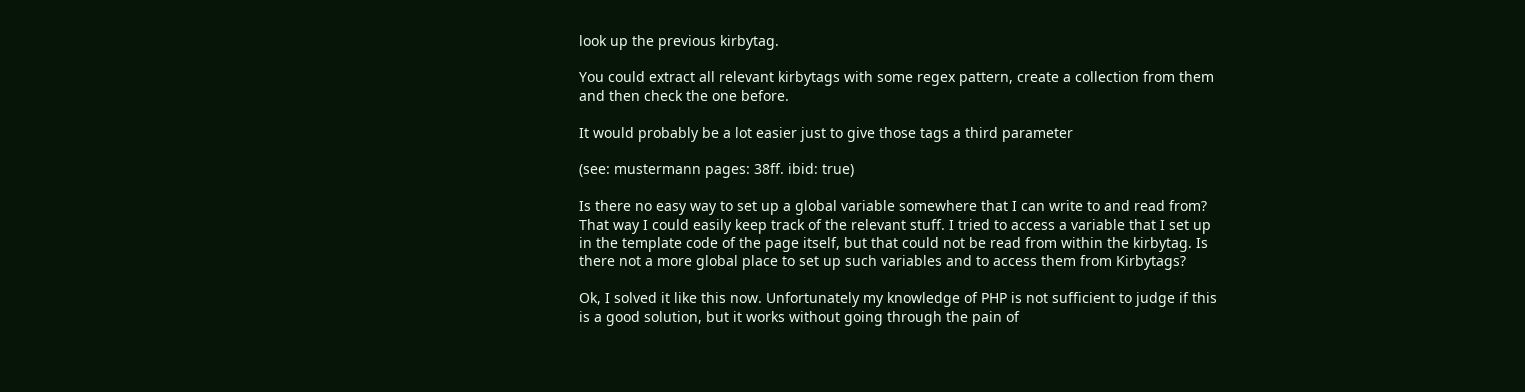look up the previous kirbytag.

You could extract all relevant kirbytags with some regex pattern, create a collection from them and then check the one before.

It would probably be a lot easier just to give those tags a third parameter

(see: mustermann pages: 38ff. ibid: true)

Is there no easy way to set up a global variable somewhere that I can write to and read from? That way I could easily keep track of the relevant stuff. I tried to access a variable that I set up in the template code of the page itself, but that could not be read from within the kirbytag. Is there not a more global place to set up such variables and to access them from Kirbytags?

Ok, I solved it like this now. Unfortunately my knowledge of PHP is not sufficient to judge if this is a good solution, but it works without going through the pain of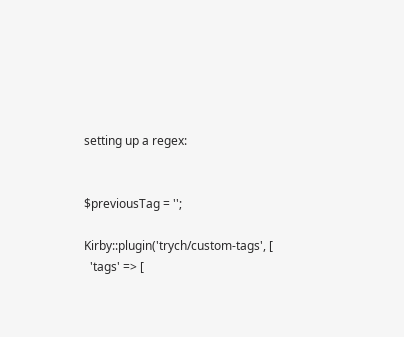setting up a regex:


$previousTag = '';

Kirby::plugin('trych/custom-tags', [
  'tags' => [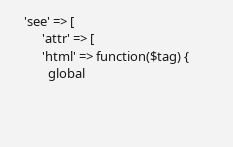'see' => [
      'attr' => [
      'html' => function($tag) {
        global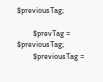$previousTag;

        $prevTag = $previousTag;
        $previousTag =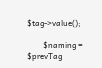$tag->value();

        $naming = $prevTag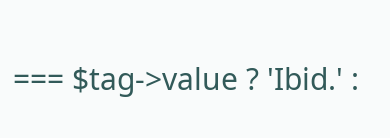=== $tag->value ? 'Ibid.' :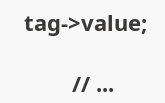tag->value;

        // ...